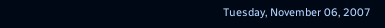Tuesday, November 06, 2007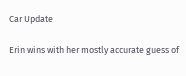Car Update

Erin wins with her mostly accurate guess of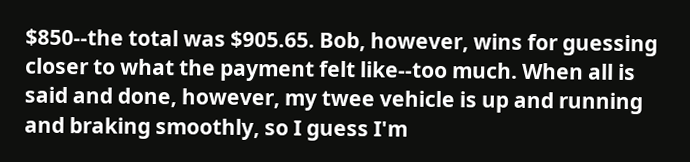$850--the total was $905.65. Bob, however, wins for guessing closer to what the payment felt like--too much. When all is said and done, however, my twee vehicle is up and running and braking smoothly, so I guess I'm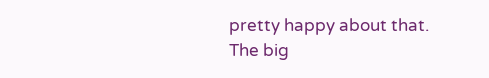pretty happy about that.
The big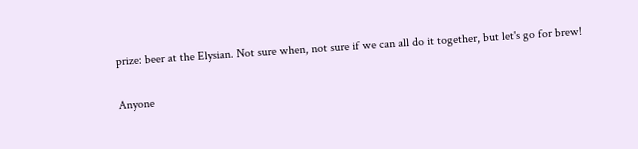prize: beer at the Elysian. Not sure when, not sure if we can all do it together, but let's go for brew!

Anyone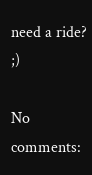need a ride? ;)

No comments: